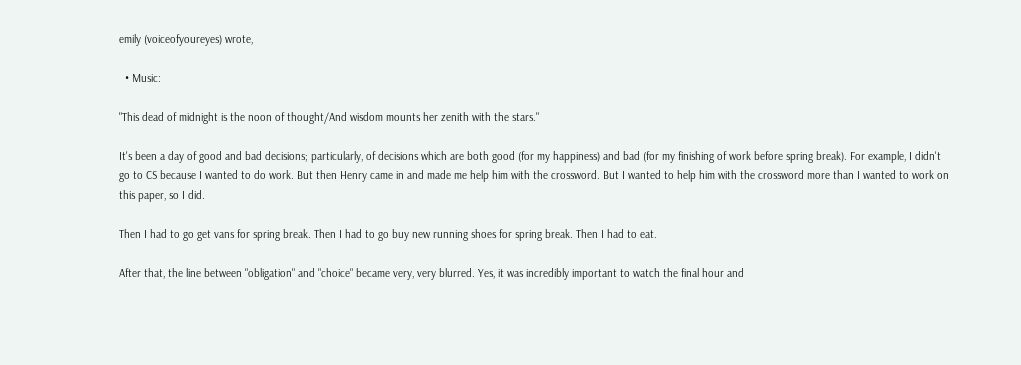emily (voiceofyoureyes) wrote,

  • Music:

"This dead of midnight is the noon of thought/And wisdom mounts her zenith with the stars."

It's been a day of good and bad decisions; particularly, of decisions which are both good (for my happiness) and bad (for my finishing of work before spring break). For example, I didn't go to CS because I wanted to do work. But then Henry came in and made me help him with the crossword. But I wanted to help him with the crossword more than I wanted to work on this paper, so I did.

Then I had to go get vans for spring break. Then I had to go buy new running shoes for spring break. Then I had to eat.

After that, the line between "obligation" and "choice" became very, very blurred. Yes, it was incredibly important to watch the final hour and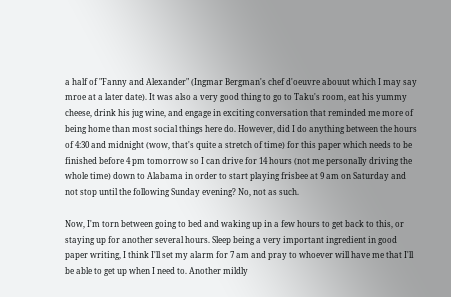a half of "Fanny and Alexander" (Ingmar Bergman's chef d'oeuvre abouut which I may say mroe at a later date). It was also a very good thing to go to Taku's room, eat his yummy cheese, drink his jug wine, and engage in exciting conversation that reminded me more of being home than most social things here do. However, did I do anything between the hours of 4:30 and midnight (wow, that's quite a stretch of time) for this paper which needs to be finished before 4 pm tomorrow so I can drive for 14 hours (not me personally driving the whole time) down to Alabama in order to start playing frisbee at 9 am on Saturday and not stop until the following Sunday evening? No, not as such.

Now, I'm torn between going to bed and waking up in a few hours to get back to this, or staying up for another several hours. Sleep being a very important ingredient in good paper writing, I think I'll set my alarm for 7 am and pray to whoever will have me that I'll be able to get up when I need to. Another mildly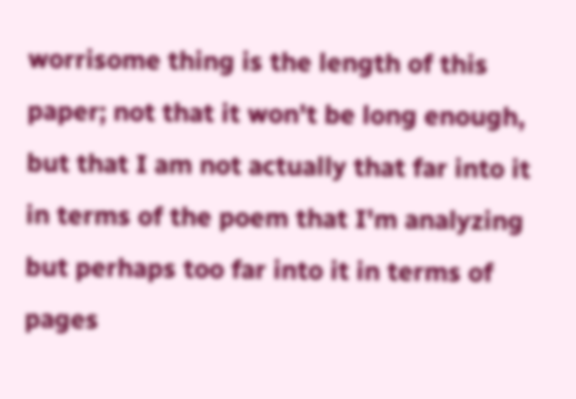worrisome thing is the length of this paper; not that it won't be long enough, but that I am not actually that far into it in terms of the poem that I'm analyzing but perhaps too far into it in terms of pages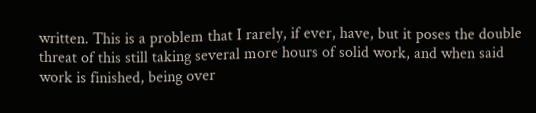written. This is a problem that I rarely, if ever, have, but it poses the double threat of this still taking several more hours of solid work, and when said work is finished, being over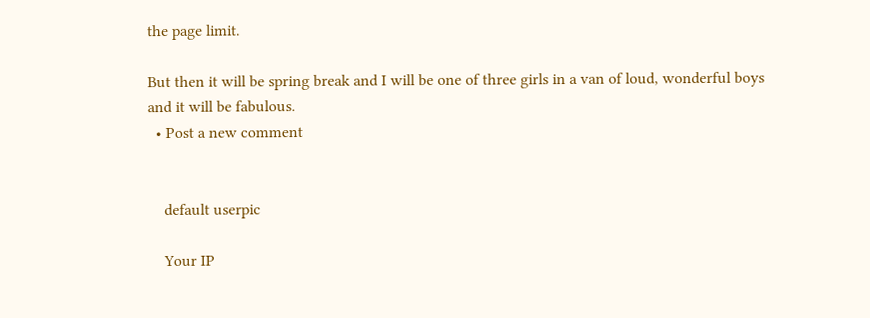the page limit.

But then it will be spring break and I will be one of three girls in a van of loud, wonderful boys and it will be fabulous.
  • Post a new comment


    default userpic

    Your IP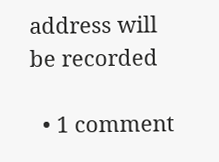address will be recorded

  • 1 comment